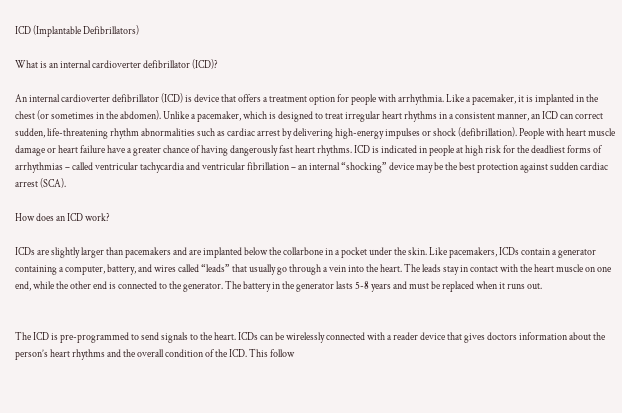ICD (Implantable Defibrillators)

What is an internal cardioverter defibrillator (ICD)?

An internal cardioverter defibrillator (ICD) is device that offers a treatment option for people with arrhythmia. Like a pacemaker, it is implanted in the chest (or sometimes in the abdomen). Unlike a pacemaker, which is designed to treat irregular heart rhythms in a consistent manner, an ICD can correct sudden, life-threatening rhythm abnormalities such as cardiac arrest by delivering high-energy impulses or shock (defibrillation). People with heart muscle damage or heart failure have a greater chance of having dangerously fast heart rhythms. ICD is indicated in people at high risk for the deadliest forms of arrhythmias – called ventricular tachycardia and ventricular fibrillation – an internal “shocking” device may be the best protection against sudden cardiac arrest (SCA).

How does an ICD work?

ICDs are slightly larger than pacemakers and are implanted below the collarbone in a pocket under the skin. Like pacemakers, ICDs contain a generator containing a computer, battery, and wires called “leads” that usually go through a vein into the heart. The leads stay in contact with the heart muscle on one end, while the other end is connected to the generator. The battery in the generator lasts 5-8 years and must be replaced when it runs out.


The ICD is pre-programmed to send signals to the heart. ICDs can be wirelessly connected with a reader device that gives doctors information about the person’s heart rhythms and the overall condition of the ICD. This follow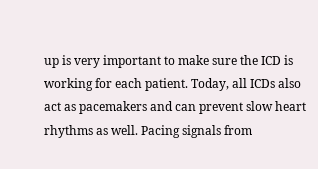up is very important to make sure the ICD is working for each patient. Today, all ICDs also act as pacemakers and can prevent slow heart rhythms as well. Pacing signals from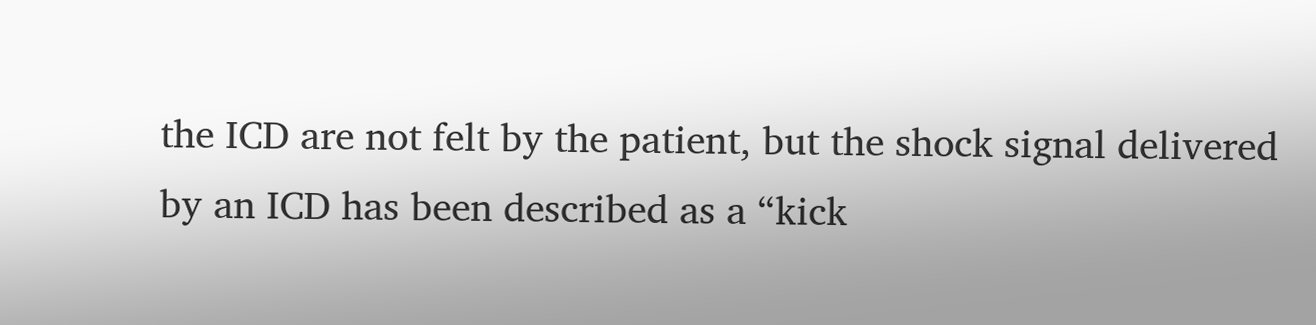the ICD are not felt by the patient, but the shock signal delivered by an ICD has been described as a “kick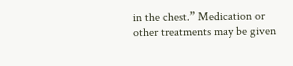in the chest.” Medication or other treatments may be given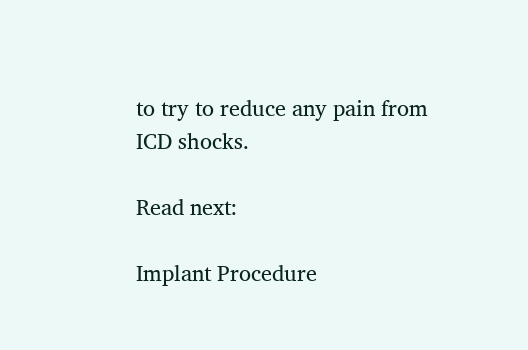to try to reduce any pain from ICD shocks.

Read next:

Implant Procedure